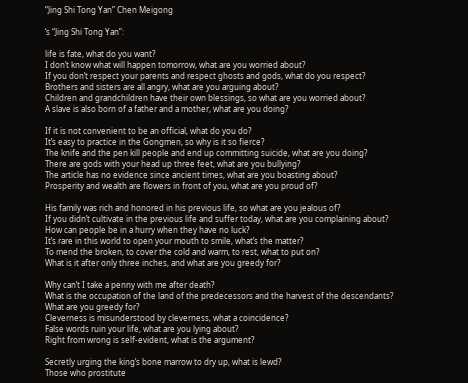“Jing Shi Tong Yan” Chen Meigong

‘s “Jing Shi Tong Yan”:

life is fate, what do you want?
I don’t know what will happen tomorrow, what are you worried about?
If you don’t respect your parents and respect ghosts and gods, what do you respect?
Brothers and sisters are all angry, what are you arguing about?
Children and grandchildren have their own blessings, so what are you worried about?
A slave is also born of a father and a mother, what are you doing?

If it is not convenient to be an official, what do you do?
It’s easy to practice in the Gongmen, so why is it so fierce?
The knife and the pen kill people and end up committing suicide, what are you doing?
There are gods with your head up three feet, what are you bullying?
The article has no evidence since ancient times, what are you boasting about?
Prosperity and wealth are flowers in front of you, what are you proud of?

His family was rich and honored in his previous life, so what are you jealous of?
If you didn’t cultivate in the previous life and suffer today, what are you complaining about?
How can people be in a hurry when they have no luck?
It’s rare in this world to open your mouth to smile, what’s the matter?
To mend the broken, to cover the cold and warm, to rest, what to put on?
What is it after only three inches, and what are you greedy for?

Why can’t I take a penny with me after death?
What is the occupation of the land of the predecessors and the harvest of the descendants?
What are you greedy for?
Cleverness is misunderstood by cleverness, what a coincidence?
False words ruin your life, what are you lying about?
Right from wrong is self-evident, what is the argument?

Secretly urging the king’s bone marrow to dry up, what is lewd?
Those who prostitute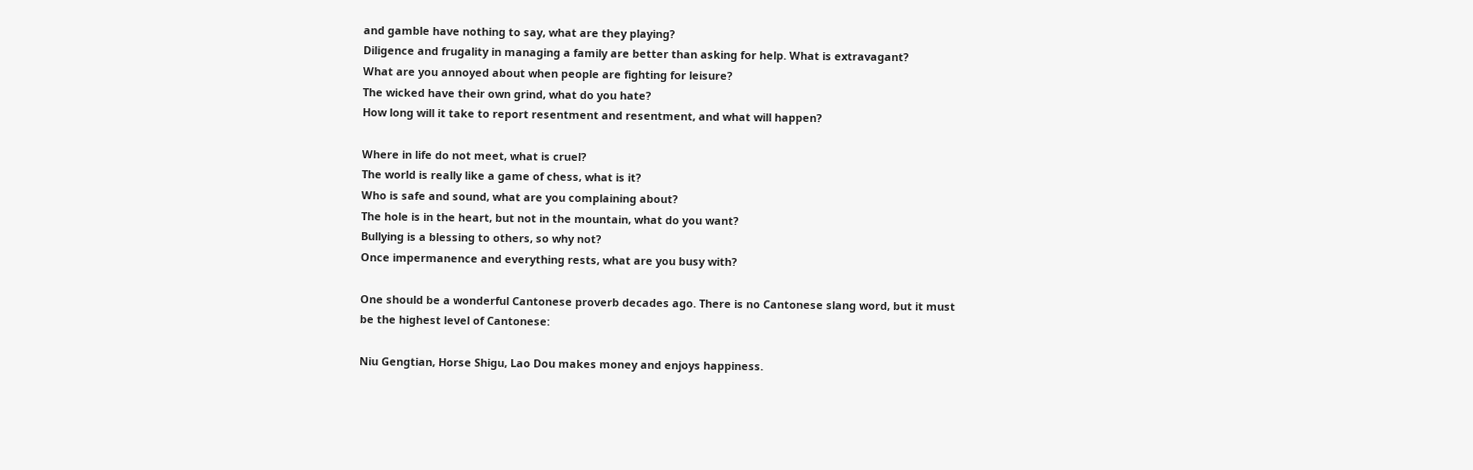and gamble have nothing to say, what are they playing?
Diligence and frugality in managing a family are better than asking for help. What is extravagant?
What are you annoyed about when people are fighting for leisure?
The wicked have their own grind, what do you hate?
How long will it take to report resentment and resentment, and what will happen?

Where in life do not meet, what is cruel?
The world is really like a game of chess, what is it?
Who is safe and sound, what are you complaining about?
The hole is in the heart, but not in the mountain, what do you want?
Bullying is a blessing to others, so why not?
Once impermanence and everything rests, what are you busy with?

One should be a wonderful Cantonese proverb decades ago. There is no Cantonese slang word, but it must be the highest level of Cantonese:

Niu Gengtian, Horse Shigu, Lao Dou makes money and enjoys happiness.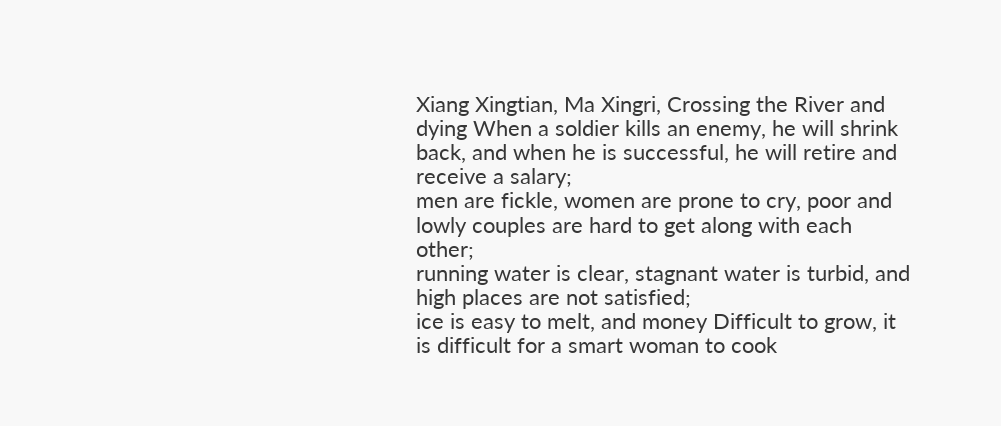Xiang Xingtian, Ma Xingri, Crossing the River and dying When a soldier kills an enemy, he will shrink
back, and when he is successful, he will retire and receive a salary;
men are fickle, women are prone to cry, poor and lowly couples are hard to get along with each other;
running water is clear, stagnant water is turbid, and high places are not satisfied;
ice is easy to melt, and money Difficult to grow, it is difficult for a smart woman to cook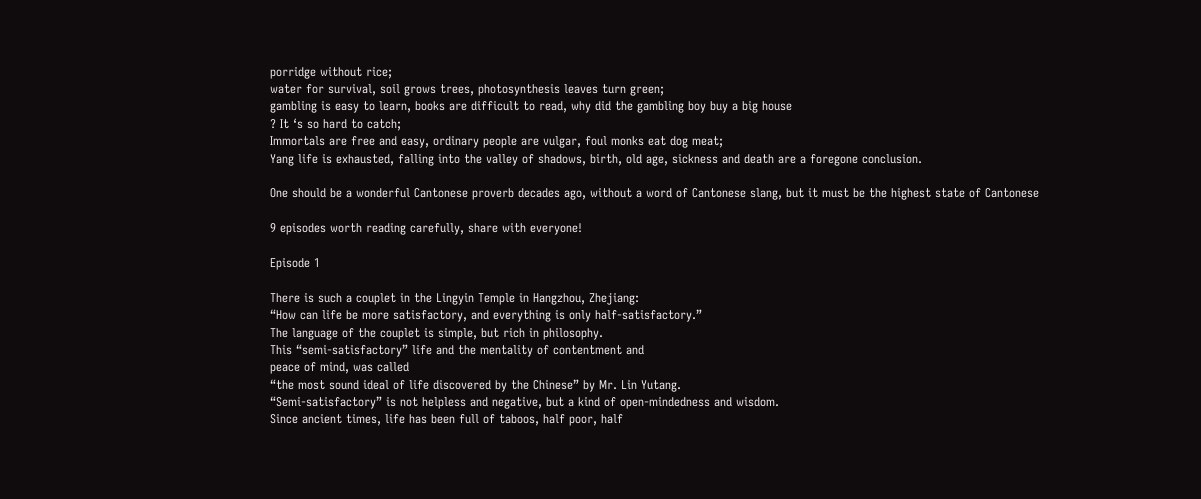porridge without rice;
water for survival, soil grows trees, photosynthesis leaves turn green;
gambling is easy to learn, books are difficult to read, why did the gambling boy buy a big house
? It ‘s so hard to catch;
Immortals are free and easy, ordinary people are vulgar, foul monks eat dog meat;
Yang life is exhausted, falling into the valley of shadows, birth, old age, sickness and death are a foregone conclusion.

One should be a wonderful Cantonese proverb decades ago, without a word of Cantonese slang, but it must be the highest state of Cantonese

9 episodes worth reading carefully, share with everyone!

Episode 1

There is such a couplet in the Lingyin Temple in Hangzhou, Zhejiang:
“How can life be more satisfactory, and everything is only half-satisfactory.”
The language of the couplet is simple, but rich in philosophy.
This “semi-satisfactory” life and the mentality of contentment and
peace of mind, was called
“the most sound ideal of life discovered by the Chinese” by Mr. Lin Yutang.
“Semi-satisfactory” is not helpless and negative, but a kind of open-mindedness and wisdom.
Since ancient times, life has been full of taboos, half poor, half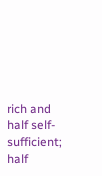rich and half self-sufficient;
half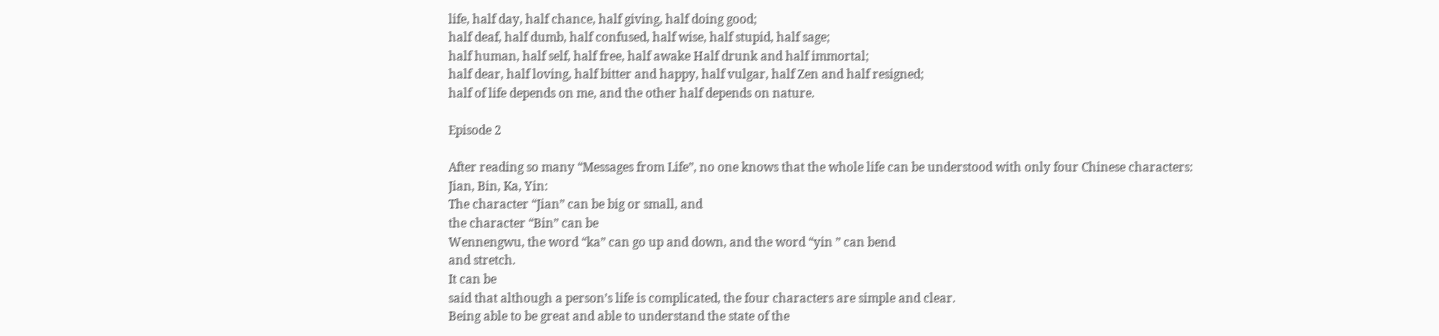life, half day, half chance, half giving, half doing good;
half deaf, half dumb, half confused, half wise, half stupid, half sage;
half human, half self, half free, half awake Half drunk and half immortal;
half dear, half loving, half bitter and happy, half vulgar, half Zen and half resigned;
half of life depends on me, and the other half depends on nature.

Episode 2

After reading so many “Messages from Life”, no one knows that the whole life can be understood with only four Chinese characters:
Jian, Bin, Ka, Yin:
The character “Jian” can be big or small, and
the character “Bin” can be
Wennengwu, the word “ka” can go up and down, and the word “yin ” can bend
and stretch.
It can be
said that although a person’s life is complicated, the four characters are simple and clear.
Being able to be great and able to understand the state of the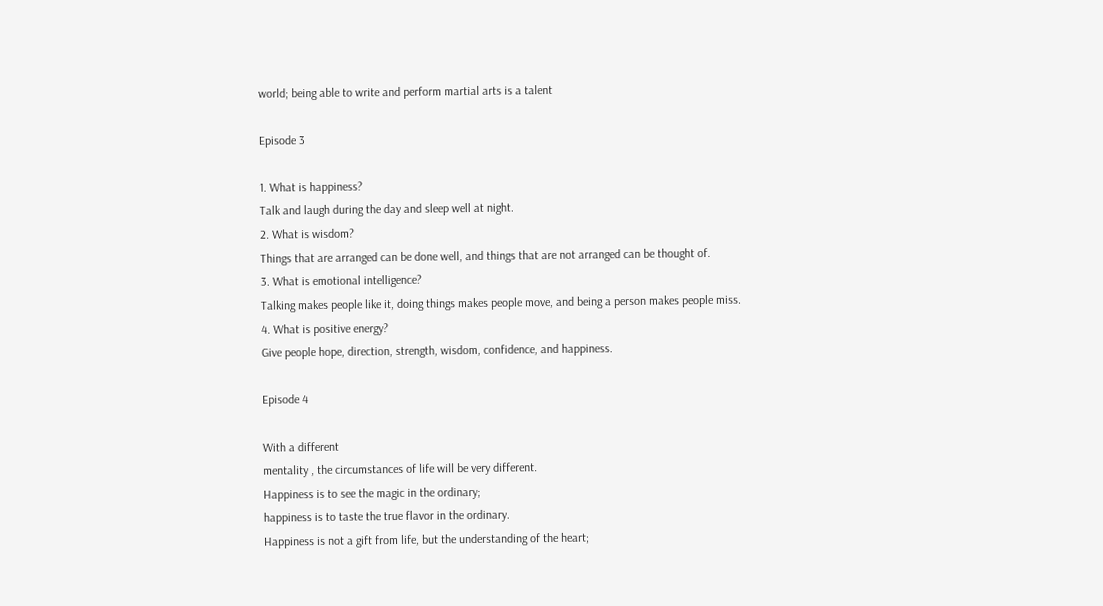world; being able to write and perform martial arts is a talent

Episode 3

1. What is happiness?
Talk and laugh during the day and sleep well at night.
2. What is wisdom?
Things that are arranged can be done well, and things that are not arranged can be thought of.
3. What is emotional intelligence?
Talking makes people like it, doing things makes people move, and being a person makes people miss.
4. What is positive energy?
Give people hope, direction, strength, wisdom, confidence, and happiness.

Episode 4

With a different
mentality , the circumstances of life will be very different.
Happiness is to see the magic in the ordinary;
happiness is to taste the true flavor in the ordinary.
Happiness is not a gift from life, but the understanding of the heart;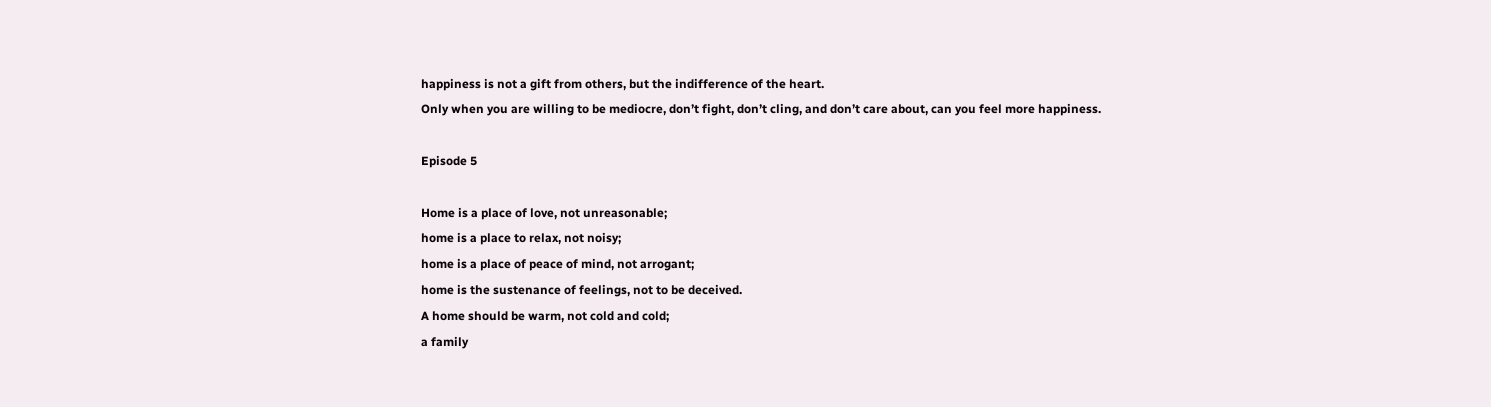happiness is not a gift from others, but the indifference of the heart.
Only when you are willing to be mediocre, don’t fight, don’t cling, and don’t care about, can you feel more happiness.

Episode 5

Home is a place of love, not unreasonable;
home is a place to relax, not noisy;
home is a place of peace of mind, not arrogant;
home is the sustenance of feelings, not to be deceived.
A home should be warm, not cold and cold;
a family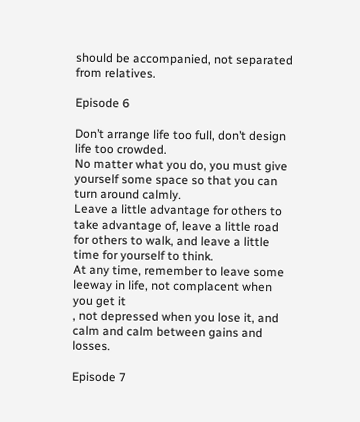should be accompanied, not separated from relatives.

Episode 6

Don’t arrange life too full, don’t design life too crowded.
No matter what you do, you must give yourself some space so that you can turn around calmly.
Leave a little advantage for others to take advantage of, leave a little road for others to walk, and leave a little time for yourself to think.
At any time, remember to leave some leeway in life, not complacent when you get it
, not depressed when you lose it, and calm and calm between gains and losses.

Episode 7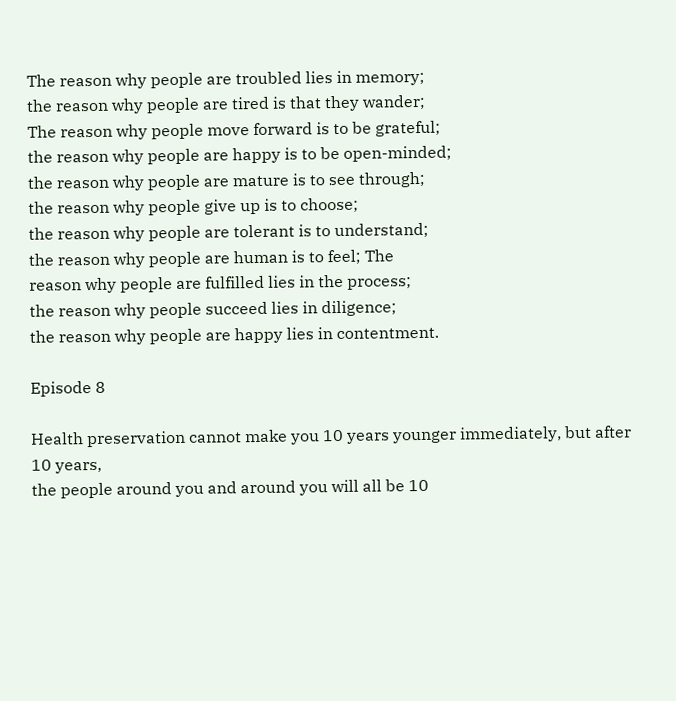The reason why people are troubled lies in memory;
the reason why people are tired is that they wander;
The reason why people move forward is to be grateful;
the reason why people are happy is to be open-minded;
the reason why people are mature is to see through;
the reason why people give up is to choose;
the reason why people are tolerant is to understand;
the reason why people are human is to feel; The
reason why people are fulfilled lies in the process;
the reason why people succeed lies in diligence;
the reason why people are happy lies in contentment.

Episode 8

Health preservation cannot make you 10 years younger immediately, but after 10 years,
the people around you and around you will all be 10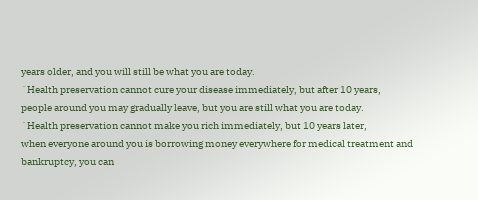years older, and you will still be what you are today.
˙Health preservation cannot cure your disease immediately, but after 10 years,
people around you may gradually leave, but you are still what you are today.
˙Health preservation cannot make you rich immediately, but 10 years later,
when everyone around you is borrowing money everywhere for medical treatment and bankruptcy, you can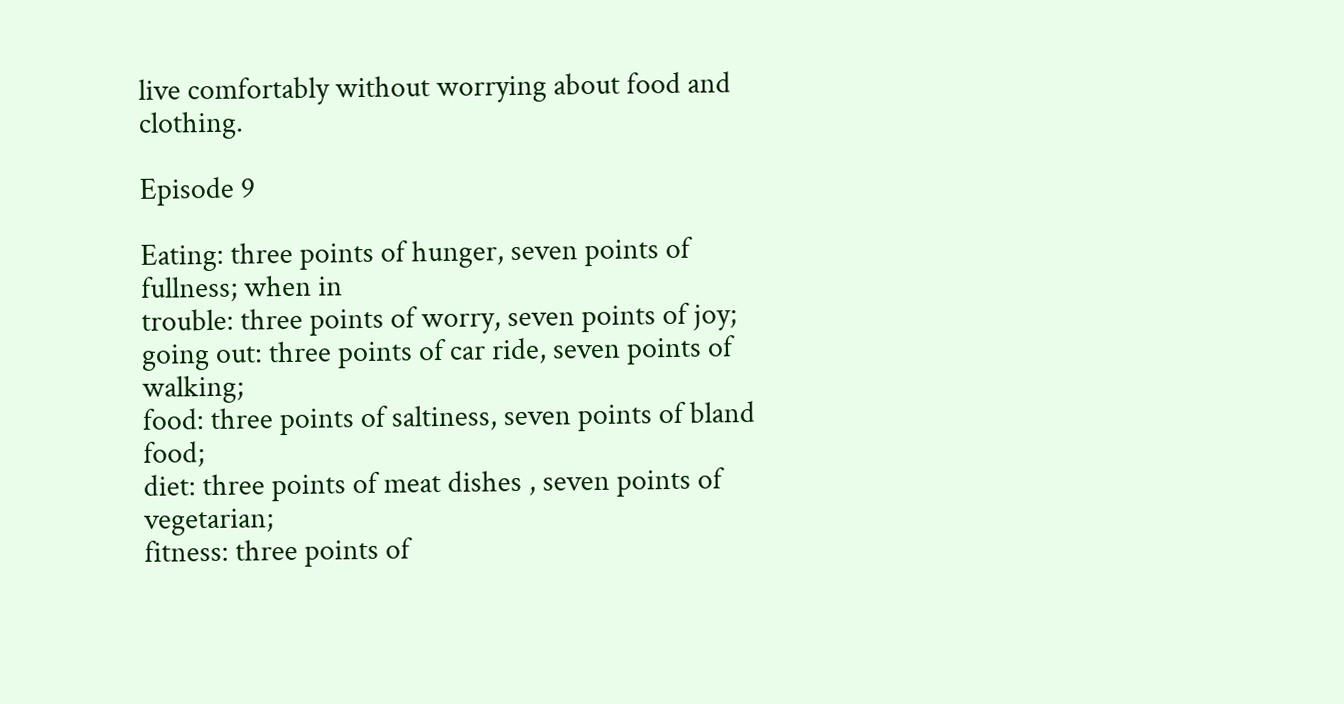live comfortably without worrying about food and clothing.

Episode 9

Eating: three points of hunger, seven points of fullness; when in
trouble: three points of worry, seven points of joy;
going out: three points of car ride, seven points of walking;
food: three points of saltiness, seven points of bland food;
diet: three points of meat dishes , seven points of vegetarian;
fitness: three points of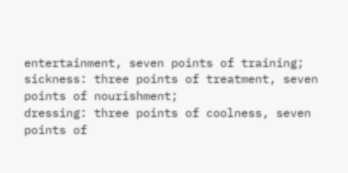entertainment, seven points of training;
sickness: three points of treatment, seven points of nourishment;
dressing: three points of coolness, seven points of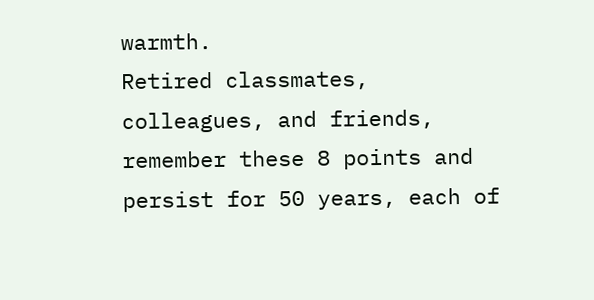warmth.
Retired classmates, colleagues, and friends, remember these 8 points and
persist for 50 years, each of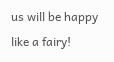us will be happy like a fairy!